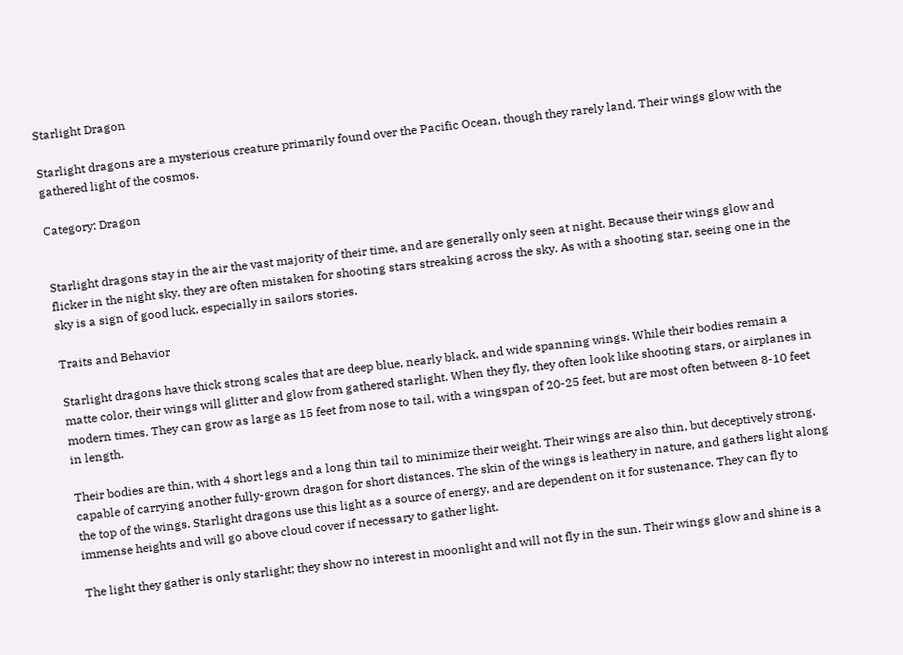Starlight Dragon

Starlight dragons are a mysterious creature primarily found over the Pacific Ocean, though they rarely land. Their wings glow with the gathered light of the cosmos.

Category: Dragon


Starlight dragons stay in the air the vast majority of their time, and are generally only seen at night. Because their wings glow and flicker in the night sky, they are often mistaken for shooting stars streaking across the sky. As with a shooting star, seeing one in the sky is a sign of good luck, especially in sailors stories.

Traits and Behavior

Starlight dragons have thick strong scales that are deep blue, nearly black, and wide spanning wings. While their bodies remain a matte color, their wings will glitter and glow from gathered starlight. When they fly, they often look like shooting stars, or airplanes in modern times. They can grow as large as 15 feet from nose to tail, with a wingspan of 20-25 feet, but are most often between 8-10 feet in length.

Their bodies are thin, with 4 short legs and a long thin tail to minimize their weight. Their wings are also thin, but deceptively strong, capable of carrying another fully-grown dragon for short distances. The skin of the wings is leathery in nature, and gathers light along the top of the wings. Starlight dragons use this light as a source of energy, and are dependent on it for sustenance. They can fly to immense heights and will go above cloud cover if necessary to gather light.

The light they gather is only starlight; they show no interest in moonlight and will not fly in the sun. Their wings glow and shine is a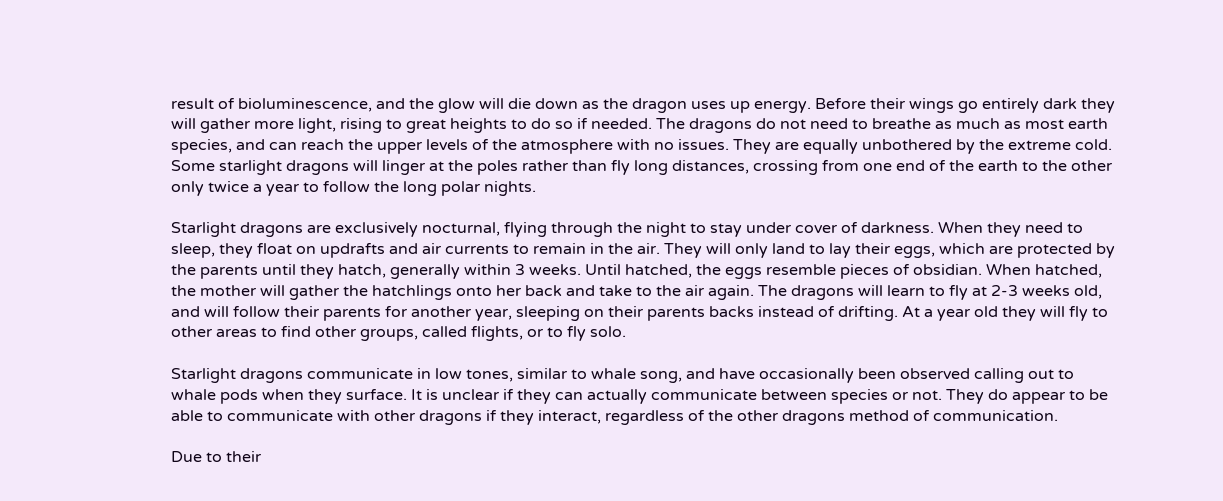result of bioluminescence, and the glow will die down as the dragon uses up energy. Before their wings go entirely dark they will gather more light, rising to great heights to do so if needed. The dragons do not need to breathe as much as most earth species, and can reach the upper levels of the atmosphere with no issues. They are equally unbothered by the extreme cold. Some starlight dragons will linger at the poles rather than fly long distances, crossing from one end of the earth to the other only twice a year to follow the long polar nights.

Starlight dragons are exclusively nocturnal, flying through the night to stay under cover of darkness. When they need to sleep, they float on updrafts and air currents to remain in the air. They will only land to lay their eggs, which are protected by the parents until they hatch, generally within 3 weeks. Until hatched, the eggs resemble pieces of obsidian. When hatched, the mother will gather the hatchlings onto her back and take to the air again. The dragons will learn to fly at 2-3 weeks old, and will follow their parents for another year, sleeping on their parents backs instead of drifting. At a year old they will fly to other areas to find other groups, called flights, or to fly solo.

Starlight dragons communicate in low tones, similar to whale song, and have occasionally been observed calling out to whale pods when they surface. It is unclear if they can actually communicate between species or not. They do appear to be able to communicate with other dragons if they interact, regardless of the other dragons method of communication.

Due to their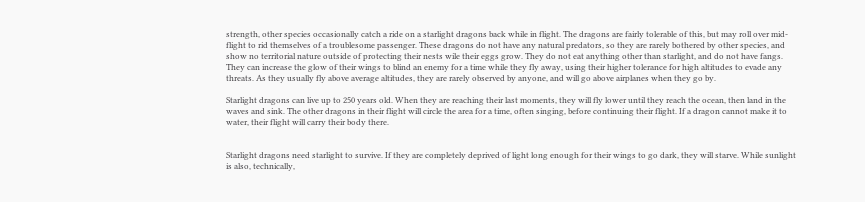strength, other species occasionally catch a ride on a starlight dragons back while in flight. The dragons are fairly tolerable of this, but may roll over mid-flight to rid themselves of a troublesome passenger. These dragons do not have any natural predators, so they are rarely bothered by other species, and show no territorial nature outside of protecting their nests wile their eggs grow. They do not eat anything other than starlight, and do not have fangs. They can increase the glow of their wings to blind an enemy for a time while they fly away, using their higher tolerance for high altitudes to evade any threats. As they usually fly above average altitudes, they are rarely observed by anyone, and will go above airplanes when they go by.

Starlight dragons can live up to 250 years old. When they are reaching their last moments, they will fly lower until they reach the ocean, then land in the waves and sink. The other dragons in their flight will circle the area for a time, often singing, before continuing their flight. If a dragon cannot make it to water, their flight will carry their body there.


Starlight dragons need starlight to survive. If they are completely deprived of light long enough for their wings to go dark, they will starve. While sunlight is also, technically,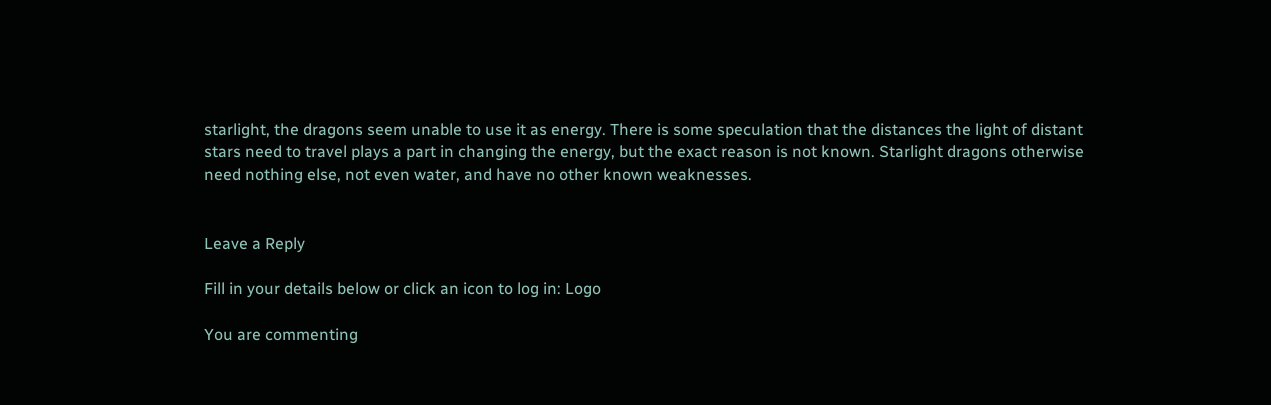starlight, the dragons seem unable to use it as energy. There is some speculation that the distances the light of distant stars need to travel plays a part in changing the energy, but the exact reason is not known. Starlight dragons otherwise need nothing else, not even water, and have no other known weaknesses.


Leave a Reply

Fill in your details below or click an icon to log in: Logo

You are commenting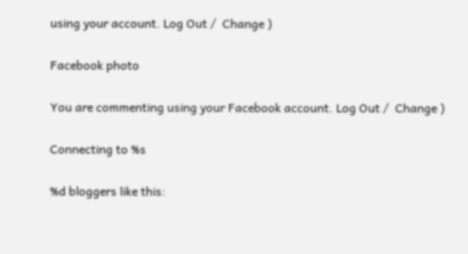using your account. Log Out /  Change )

Facebook photo

You are commenting using your Facebook account. Log Out /  Change )

Connecting to %s

%d bloggers like this: